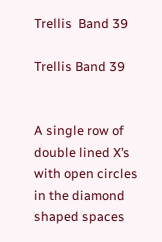Trellis  Band 39

Trellis Band 39


A single row of double lined X’s with open circles in the diamond shaped spaces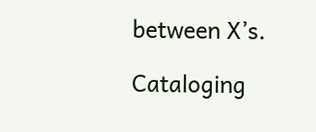between X’s.

Cataloging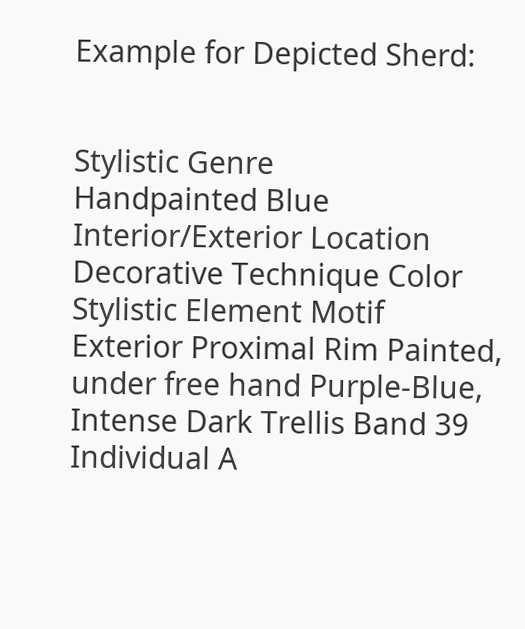Example for Depicted Sherd:


Stylistic Genre
Handpainted Blue
Interior/Exterior Location Decorative Technique Color Stylistic Element Motif
Exterior Proximal Rim Painted, under free hand Purple-Blue, Intense Dark Trellis Band 39 Individual A